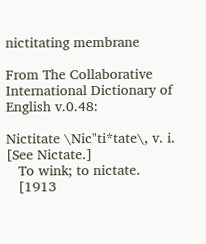nictitating membrane

From The Collaborative International Dictionary of English v.0.48:

Nictitate \Nic"ti*tate\, v. i. [See Nictate.]
   To wink; to nictate.
   [1913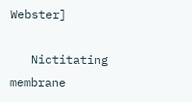Webster]

   Nictitating membrane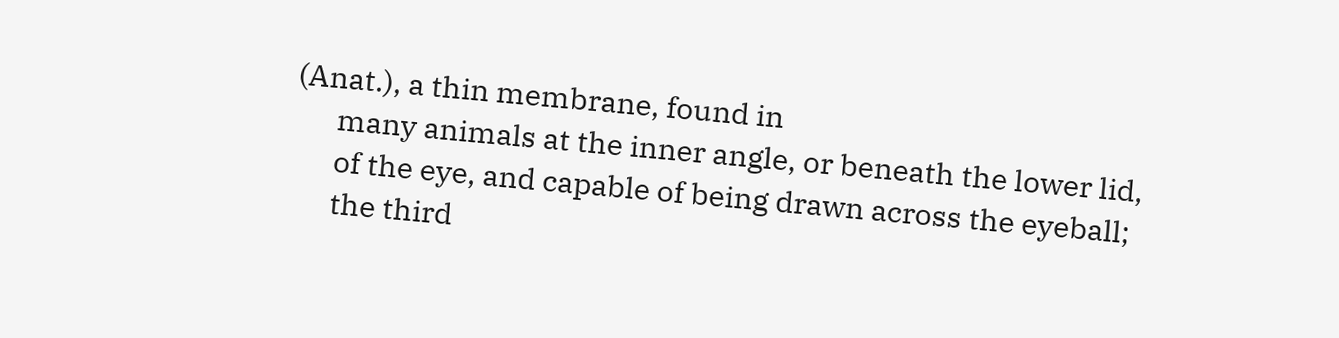(Anat.), a thin membrane, found in
      many animals at the inner angle, or beneath the lower lid,
      of the eye, and capable of being drawn across the eyeball;
      the third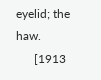eyelid; the haw.
      [1913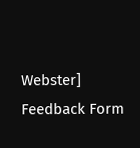Webster]
Feedback Form